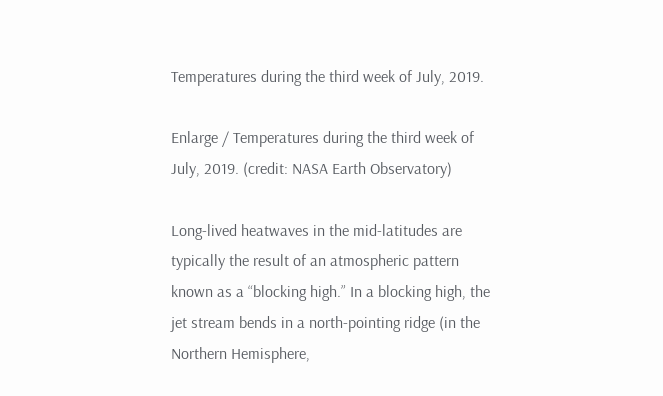Temperatures during the third week of July, 2019.

Enlarge / Temperatures during the third week of July, 2019. (credit: NASA Earth Observatory)

Long-lived heatwaves in the mid-latitudes are typically the result of an atmospheric pattern known as a “blocking high.” In a blocking high, the jet stream bends in a north-pointing ridge (in the Northern Hemisphere,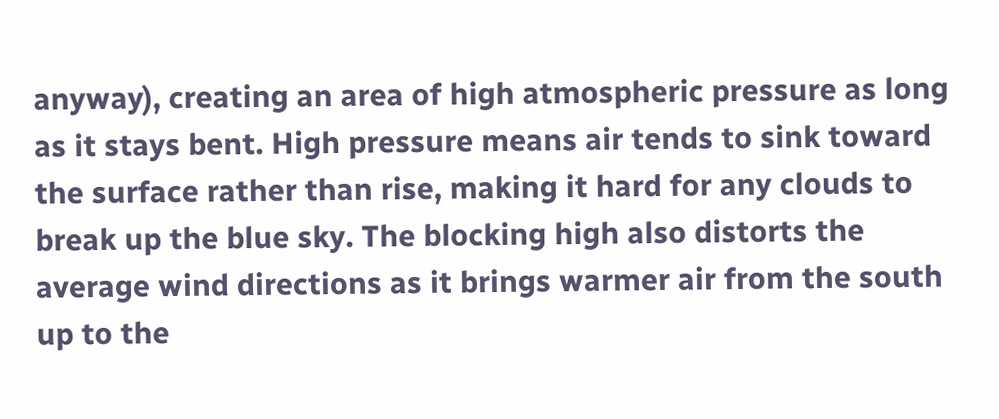anyway), creating an area of high atmospheric pressure as long as it stays bent. High pressure means air tends to sink toward the surface rather than rise, making it hard for any clouds to break up the blue sky. The blocking high also distorts the average wind directions as it brings warmer air from the south up to the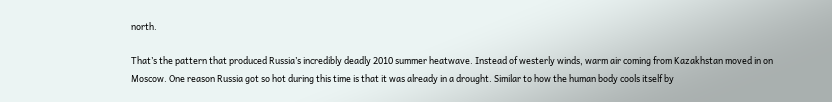north.

That’s the pattern that produced Russia’s incredibly deadly 2010 summer heatwave. Instead of westerly winds, warm air coming from Kazakhstan moved in on Moscow. One reason Russia got so hot during this time is that it was already in a drought. Similar to how the human body cools itself by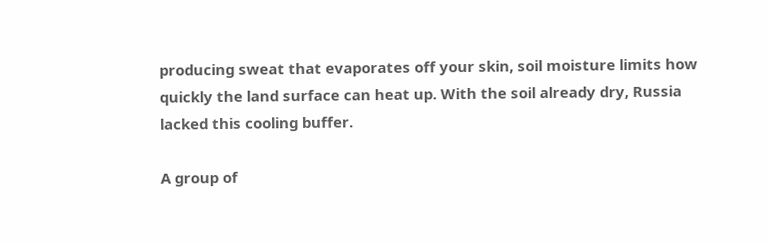producing sweat that evaporates off your skin, soil moisture limits how quickly the land surface can heat up. With the soil already dry, Russia lacked this cooling buffer.

A group of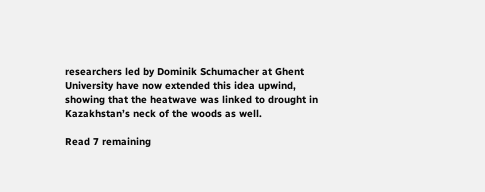researchers led by Dominik Schumacher at Ghent University have now extended this idea upwind, showing that the heatwave was linked to drought in Kazakhstan’s neck of the woods as well.

Read 7 remaining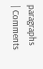paragraphs | Comments